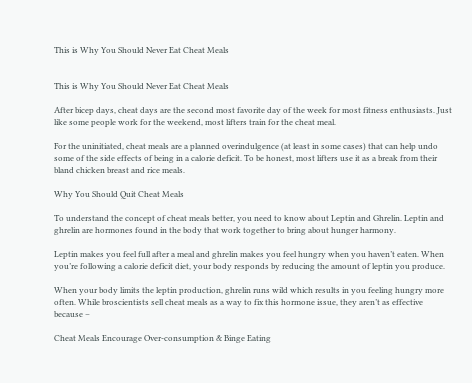This is Why You Should Never Eat Cheat Meals


This is Why You Should Never Eat Cheat Meals

After bicep days, cheat days are the second most favorite day of the week for most fitness enthusiasts. Just like some people work for the weekend, most lifters train for the cheat meal.

For the uninitiated, cheat meals are a planned overindulgence (at least in some cases) that can help undo some of the side effects of being in a calorie deficit. To be honest, most lifters use it as a break from their bland chicken breast and rice meals.

Why You Should Quit Cheat Meals

To understand the concept of cheat meals better, you need to know about Leptin and Ghrelin. Leptin and ghrelin are hormones found in the body that work together to bring about hunger harmony.

Leptin makes you feel full after a meal and ghrelin makes you feel hungry when you haven’t eaten. When you’re following a calorie deficit diet, your body responds by reducing the amount of leptin you produce.

When your body limits the leptin production, ghrelin runs wild which results in you feeling hungry more often. While broscientists sell cheat meals as a way to fix this hormone issue, they aren’t as effective because –

Cheat Meals Encourage Over-consumption & Binge Eating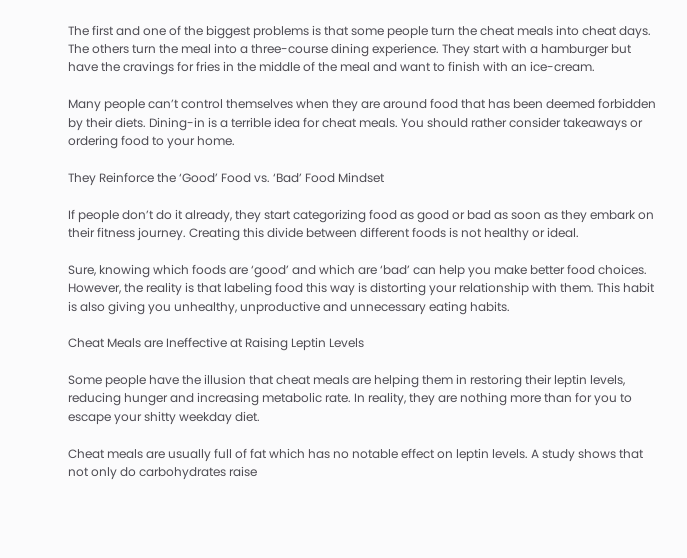The first and one of the biggest problems is that some people turn the cheat meals into cheat days. The others turn the meal into a three-course dining experience. They start with a hamburger but have the cravings for fries in the middle of the meal and want to finish with an ice-cream.

Many people can’t control themselves when they are around food that has been deemed forbidden by their diets. Dining-in is a terrible idea for cheat meals. You should rather consider takeaways or ordering food to your home.

They Reinforce the ‘Good’ Food vs. ‘Bad’ Food Mindset

If people don’t do it already, they start categorizing food as good or bad as soon as they embark on their fitness journey. Creating this divide between different foods is not healthy or ideal.

Sure, knowing which foods are ‘good’ and which are ‘bad’ can help you make better food choices. However, the reality is that labeling food this way is distorting your relationship with them. This habit is also giving you unhealthy, unproductive and unnecessary eating habits.

Cheat Meals are Ineffective at Raising Leptin Levels

Some people have the illusion that cheat meals are helping them in restoring their leptin levels, reducing hunger and increasing metabolic rate. In reality, they are nothing more than for you to escape your shitty weekday diet.

Cheat meals are usually full of fat which has no notable effect on leptin levels. A study shows that not only do carbohydrates raise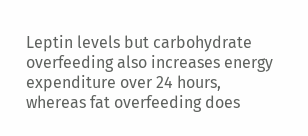Leptin levels but carbohydrate overfeeding also increases energy expenditure over 24 hours, whereas fat overfeeding does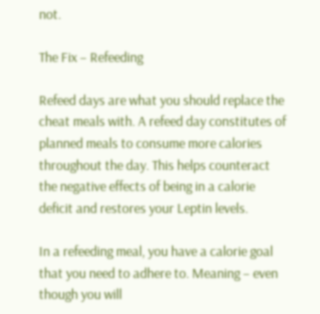not.

The Fix – Refeeding

Refeed days are what you should replace the cheat meals with. A refeed day constitutes of planned meals to consume more calories throughout the day. This helps counteract the negative effects of being in a calorie deficit and restores your Leptin levels.

In a refeeding meal, you have a calorie goal that you need to adhere to. Meaning – even though you will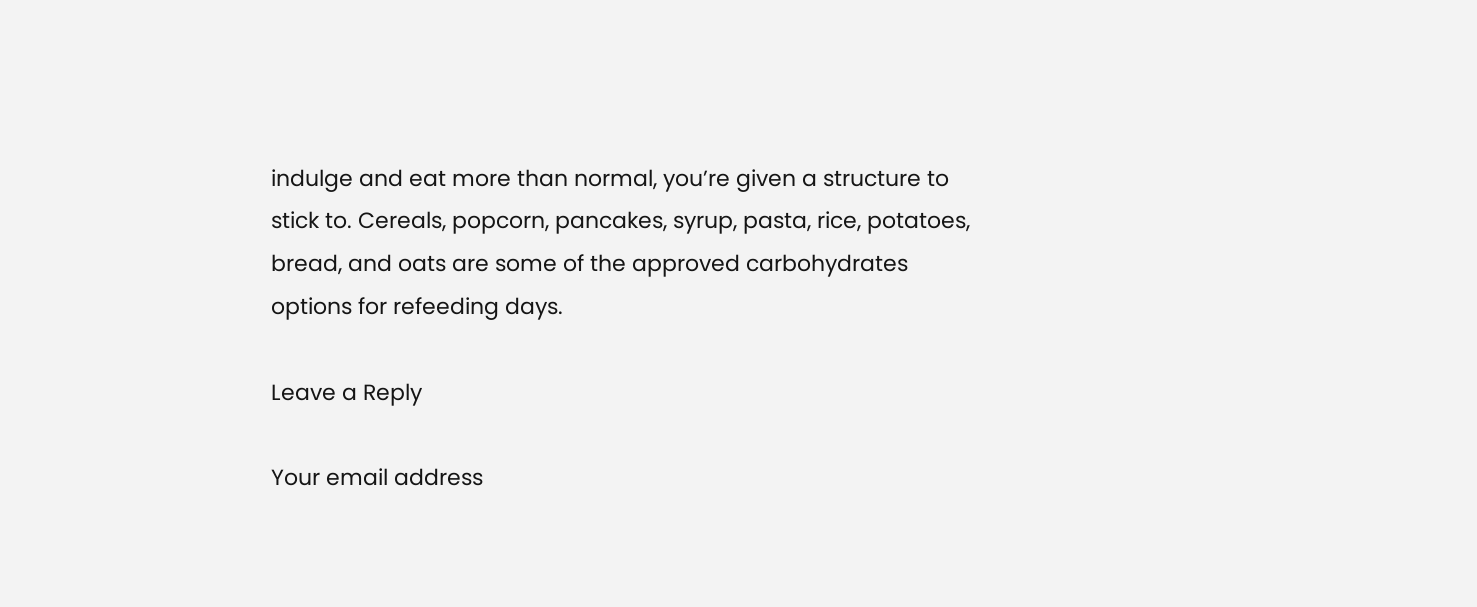indulge and eat more than normal, you’re given a structure to stick to. Cereals, popcorn, pancakes, syrup, pasta, rice, potatoes, bread, and oats are some of the approved carbohydrates options for refeeding days.

Leave a Reply

Your email address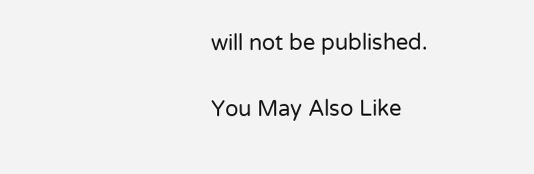will not be published.

You May Also Like